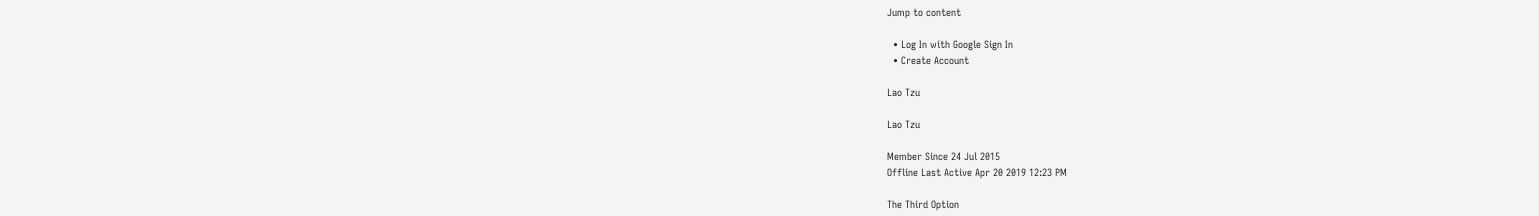Jump to content

  • Log In with Google Sign In
  • Create Account

Lao Tzu

Lao Tzu

Member Since 24 Jul 2015
Offline Last Active Apr 20 2019 12:23 PM

The Third Option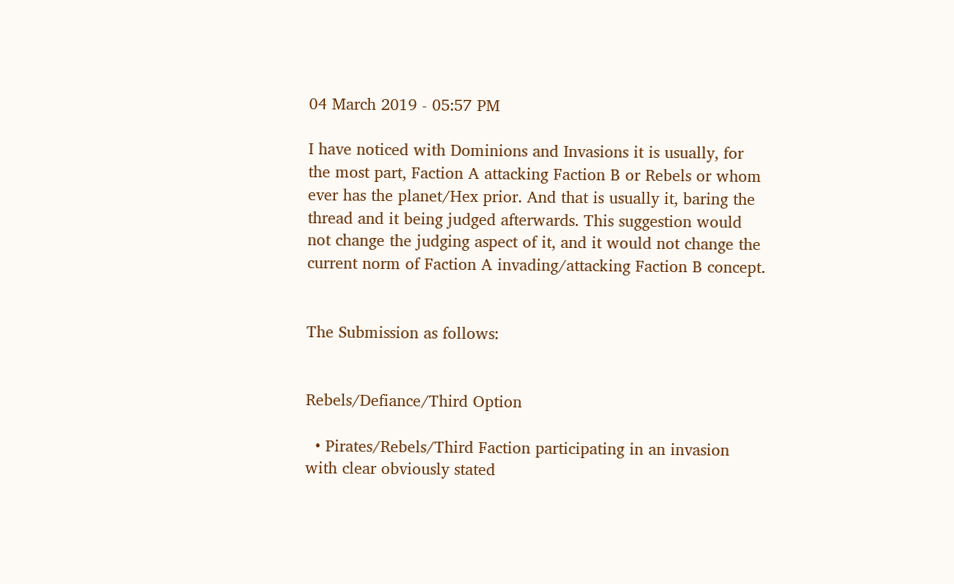04 March 2019 - 05:57 PM

I have noticed with Dominions and Invasions it is usually, for the most part, Faction A attacking Faction B or Rebels or whom ever has the planet/Hex prior. And that is usually it, baring the thread and it being judged afterwards. This suggestion would not change the judging aspect of it, and it would not change the current norm of Faction A invading/attacking Faction B concept.


The Submission as follows:


Rebels/Defiance/Third Option

  • Pirates/Rebels/Third Faction participating in an invasion with clear obviously stated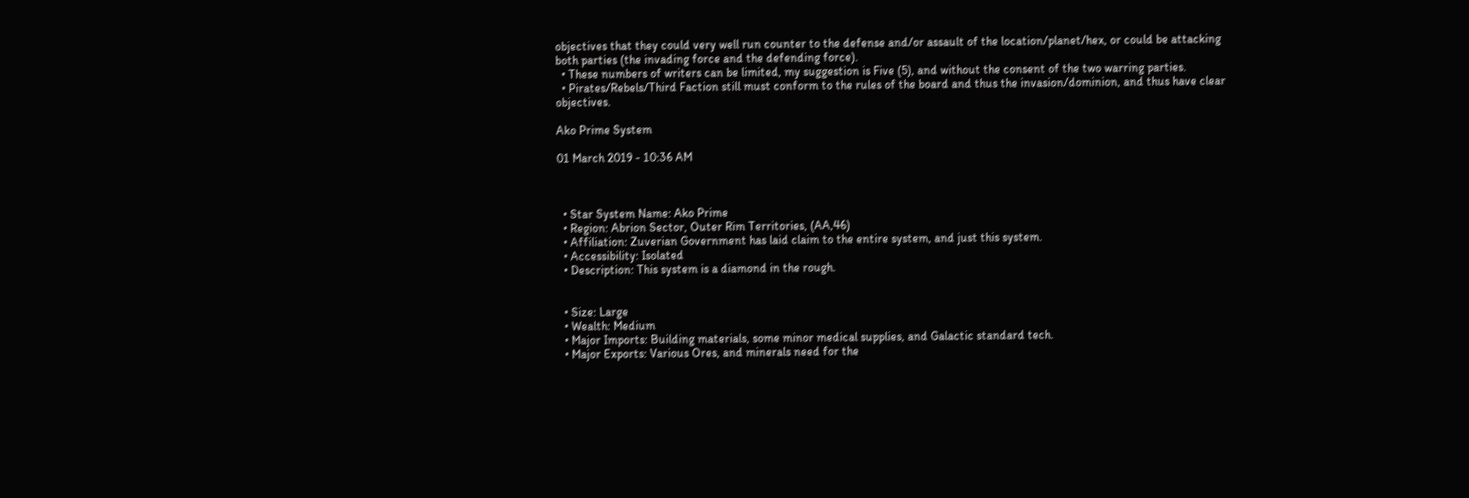objectives that they could very well run counter to the defense and/or assault of the location/planet/hex, or could be attacking both parties (the invading force and the defending force).
  • These numbers of writers can be limited, my suggestion is Five (5), and without the consent of the two warring parties.
  • Pirates/Rebels/Third Faction still must conform to the rules of the board and thus the invasion/dominion, and thus have clear objectives.

Ako Prime System

01 March 2019 - 10:36 AM



  • Star System Name: Ako Prime
  • Region: Abrion Sector, Outer Rim Territories, (AA,46)
  • Affiliation: Zuverian Government has laid claim to the entire system, and just this system.
  • Accessibility: Isolated
  • Description: This system is a diamond in the rough.


  • Size: Large
  • Wealth: Medium
  • Major Imports: Building materials, some minor medical supplies, and Galactic standard tech.
  • Major Exports: Various Ores, and minerals need for the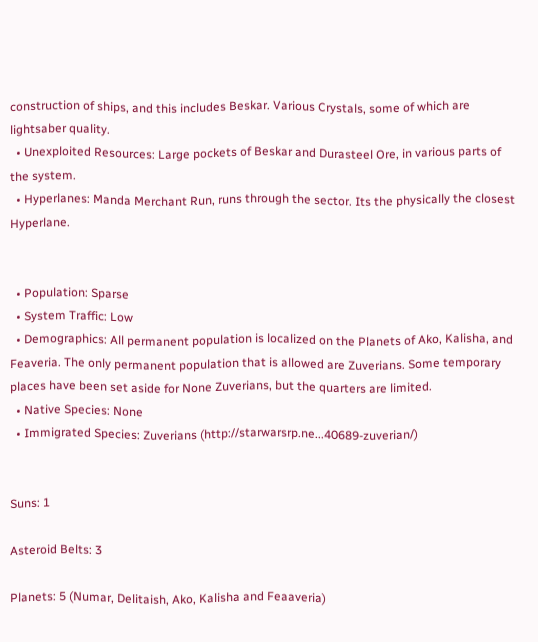construction of ships, and this includes Beskar. Various Crystals, some of which are lightsaber quality.
  • Unexploited Resources: Large pockets of Beskar and Durasteel Ore, in various parts of the system.
  • Hyperlanes: Manda Merchant Run, runs through the sector. Its the physically the closest Hyperlane.


  • Population: Sparse
  • System Traffic: Low
  • Demographics: All permanent population is localized on the Planets of Ako, Kalisha, and Feaveria. The only permanent population that is allowed are Zuverians. Some temporary places have been set aside for None Zuverians, but the quarters are limited.
  • Native Species: None
  • Immigrated Species: Zuverians (http://starwarsrp.ne...40689-zuverian/)


Suns: 1

Asteroid Belts: 3

Planets: 5 (Numar, Delitaish, Ako, Kalisha and Feaaveria)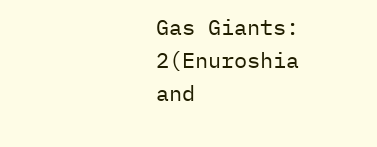Gas Giants: 2(Enuroshia and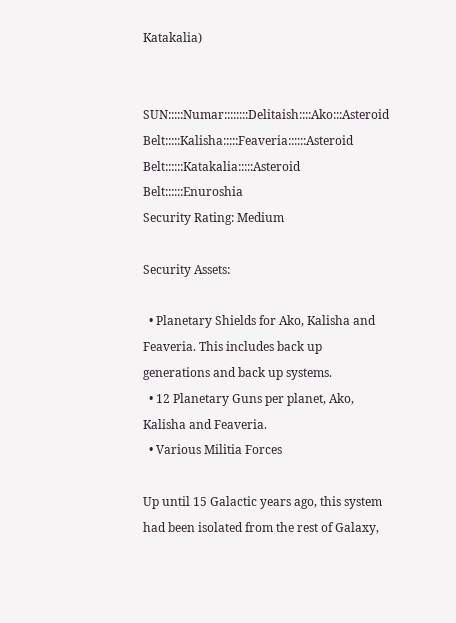Katakalia)


SUN:::::Numar::::::::Delitaish::::Ako:::Asteroid Belt:::::Kalisha:::::Feaveria::::::Asteroid Belt::::::Katakalia:::::Asteroid Belt::::::Enuroshia
Security Rating: Medium

Security Assets:

  • Planetary Shields for Ako, Kalisha and Feaveria. This includes back up generations and back up systems.
  • 12 Planetary Guns per planet, Ako, Kalisha and Feaveria.
  • Various Militia Forces

Up until 15 Galactic years ago, this system had been isolated from the rest of Galaxy,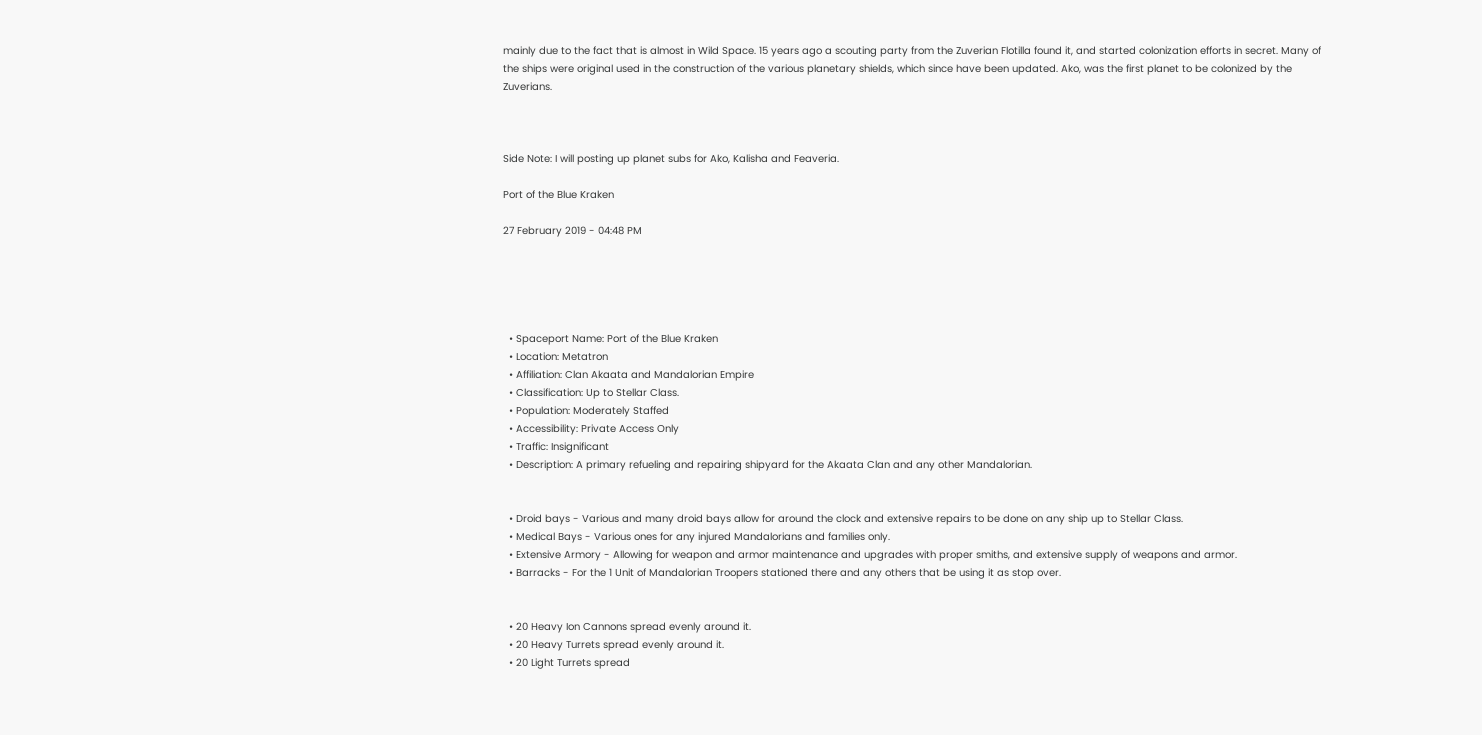mainly due to the fact that is almost in Wild Space. 15 years ago a scouting party from the Zuverian Flotilla found it, and started colonization efforts in secret. Many of the ships were original used in the construction of the various planetary shields, which since have been updated. Ako, was the first planet to be colonized by the Zuverians.



Side Note: I will posting up planet subs for Ako, Kalisha and Feaveria.

Port of the Blue Kraken

27 February 2019 - 04:48 PM





  • Spaceport Name: Port of the Blue Kraken
  • Location: Metatron
  • Affiliation: Clan Akaata and Mandalorian Empire
  • Classification: Up to Stellar Class.
  • Population: Moderately Staffed
  • Accessibility: Private Access Only
  • Traffic: Insignificant
  • Description: A primary refueling and repairing shipyard for the Akaata Clan and any other Mandalorian.


  • Droid bays - Various and many droid bays allow for around the clock and extensive repairs to be done on any ship up to Stellar Class.
  • Medical Bays - Various ones for any injured Mandalorians and families only.
  • Extensive Armory - Allowing for weapon and armor maintenance and upgrades with proper smiths, and extensive supply of weapons and armor.
  • Barracks - For the 1 Unit of Mandalorian Troopers stationed there and any others that be using it as stop over.


  • 20 Heavy Ion Cannons spread evenly around it.
  • 20 Heavy Turrets spread evenly around it.
  • 20 Light Turrets spread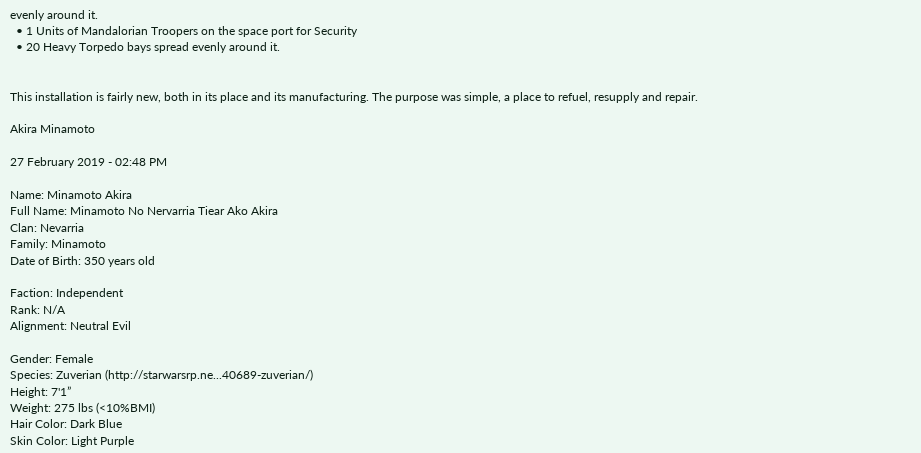evenly around it.
  • 1 Units of Mandalorian Troopers on the space port for Security
  • 20 Heavy Torpedo bays spread evenly around it.


This installation is fairly new, both in its place and its manufacturing. The purpose was simple, a place to refuel, resupply and repair.

Akira Minamoto

27 February 2019 - 02:48 PM

Name: Minamoto Akira
Full Name: Minamoto No Nervarria Tiear Ako Akira
Clan: Nevarria
Family: Minamoto
Date of Birth: 350 years old

Faction: Independent
Rank: N/A
Alignment: Neutral Evil

Gender: Female
Species: Zuverian (http://starwarsrp.ne...40689-zuverian/)
Height: 7'1”
Weight: 275 lbs (<10%BMI)
Hair Color: Dark Blue
Skin Color: Light Purple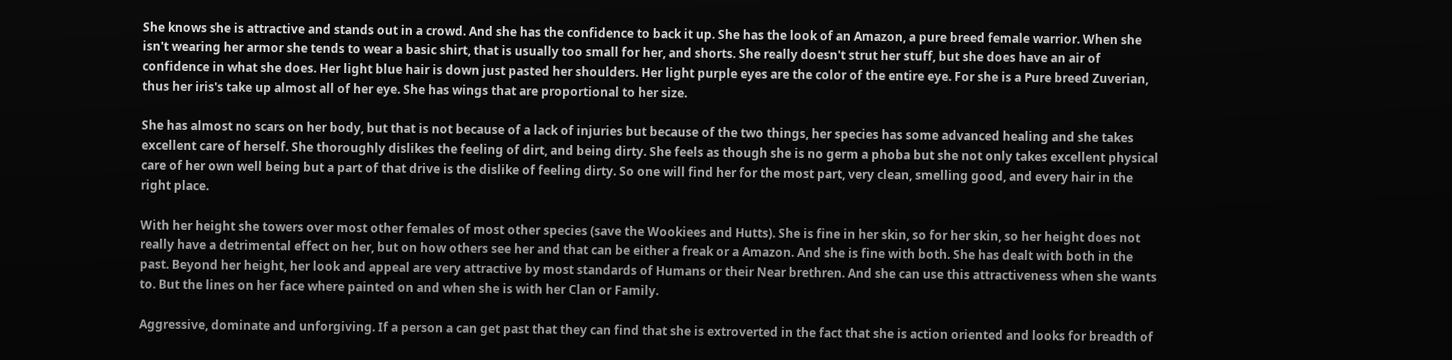She knows she is attractive and stands out in a crowd. And she has the confidence to back it up. She has the look of an Amazon, a pure breed female warrior. When she isn't wearing her armor she tends to wear a basic shirt, that is usually too small for her, and shorts. She really doesn't strut her stuff, but she does have an air of confidence in what she does. Her light blue hair is down just pasted her shoulders. Her light purple eyes are the color of the entire eye. For she is a Pure breed Zuverian, thus her iris's take up almost all of her eye. She has wings that are proportional to her size.

She has almost no scars on her body, but that is not because of a lack of injuries but because of the two things, her species has some advanced healing and she takes excellent care of herself. She thoroughly dislikes the feeling of dirt, and being dirty. She feels as though she is no germ a phoba but she not only takes excellent physical care of her own well being but a part of that drive is the dislike of feeling dirty. So one will find her for the most part, very clean, smelling good, and every hair in the right place.

With her height she towers over most other females of most other species (save the Wookiees and Hutts). She is fine in her skin, so for her skin, so her height does not really have a detrimental effect on her, but on how others see her and that can be either a freak or a Amazon. And she is fine with both. She has dealt with both in the past. Beyond her height, her look and appeal are very attractive by most standards of Humans or their Near brethren. And she can use this attractiveness when she wants to. But the lines on her face where painted on and when she is with her Clan or Family.

Aggressive, dominate and unforgiving. If a person a can get past that they can find that she is extroverted in the fact that she is action oriented and looks for breadth of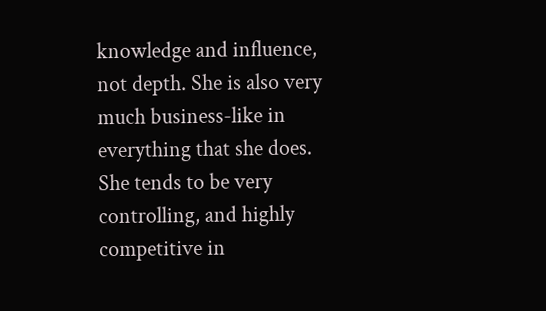knowledge and influence, not depth. She is also very much business-like in everything that she does. She tends to be very controlling, and highly competitive in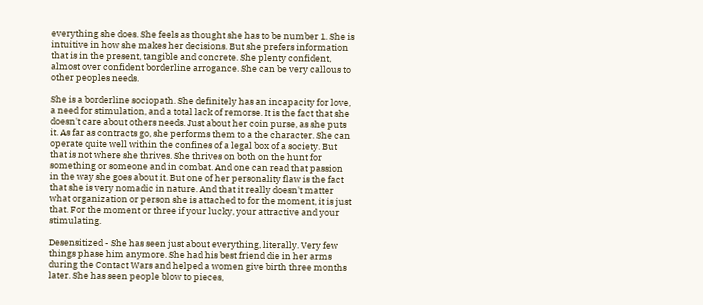everything she does. She feels as thought she has to be number 1. She is intuitive in how she makes her decisions. But she prefers information that is in the present, tangible and concrete. She plenty confident, almost over confident borderline arrogance. She can be very callous to other peoples needs.

She is a borderline sociopath. She definitely has an incapacity for love, a need for stimulation, and a total lack of remorse. It is the fact that she doesn't care about others needs. Just about her coin purse, as she puts it. As far as contracts go, she performs them to a the character. She can operate quite well within the confines of a legal box of a society. But that is not where she thrives. She thrives on both on the hunt for something or someone and in combat. And one can read that passion in the way she goes about it. But one of her personality flaw is the fact that she is very nomadic in nature. And that it really doesn't matter what organization or person she is attached to for the moment, it is just that. For the moment or three if your lucky, your attractive and your stimulating.

Desensitized - She has seen just about everything, literally. Very few things phase him anymore. She had his best friend die in her arms during the Contact Wars and helped a women give birth three months later. She has seen people blow to pieces,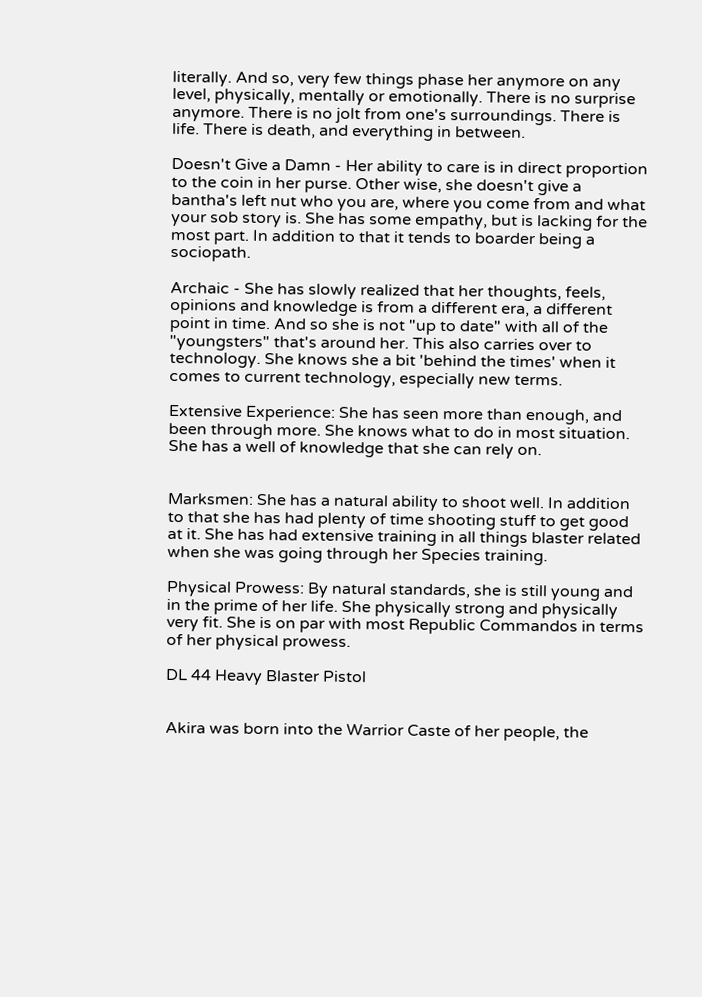literally. And so, very few things phase her anymore on any level, physically, mentally or emotionally. There is no surprise anymore. There is no jolt from one's surroundings. There is life. There is death, and everything in between.

Doesn't Give a Damn - Her ability to care is in direct proportion to the coin in her purse. Other wise, she doesn't give a bantha's left nut who you are, where you come from and what your sob story is. She has some empathy, but is lacking for the most part. In addition to that it tends to boarder being a sociopath.

Archaic - She has slowly realized that her thoughts, feels, opinions and knowledge is from a different era, a different point in time. And so she is not "up to date" with all of the "youngsters" that's around her. This also carries over to technology. She knows she a bit 'behind the times' when it comes to current technology, especially new terms.

Extensive Experience: She has seen more than enough, and been through more. She knows what to do in most situation. She has a well of knowledge that she can rely on.


Marksmen: She has a natural ability to shoot well. In addition to that she has had plenty of time shooting stuff to get good at it. She has had extensive training in all things blaster related when she was going through her Species training.

Physical Prowess: By natural standards, she is still young and in the prime of her life. She physically strong and physically very fit. She is on par with most Republic Commandos in terms of her physical prowess.

DL 44 Heavy Blaster Pistol


Akira was born into the Warrior Caste of her people, the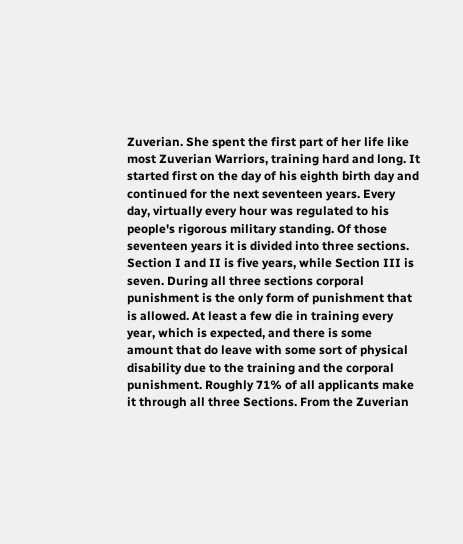Zuverian. She spent the first part of her life like most Zuverian Warriors, training hard and long. It started first on the day of his eighth birth day and continued for the next seventeen years. Every day, virtually every hour was regulated to his people's rigorous military standing. Of those seventeen years it is divided into three sections. Section I and II is five years, while Section III is seven. During all three sections corporal punishment is the only form of punishment that is allowed. At least a few die in training every year, which is expected, and there is some amount that do leave with some sort of physical disability due to the training and the corporal punishment. Roughly 71% of all applicants make it through all three Sections. From the Zuverian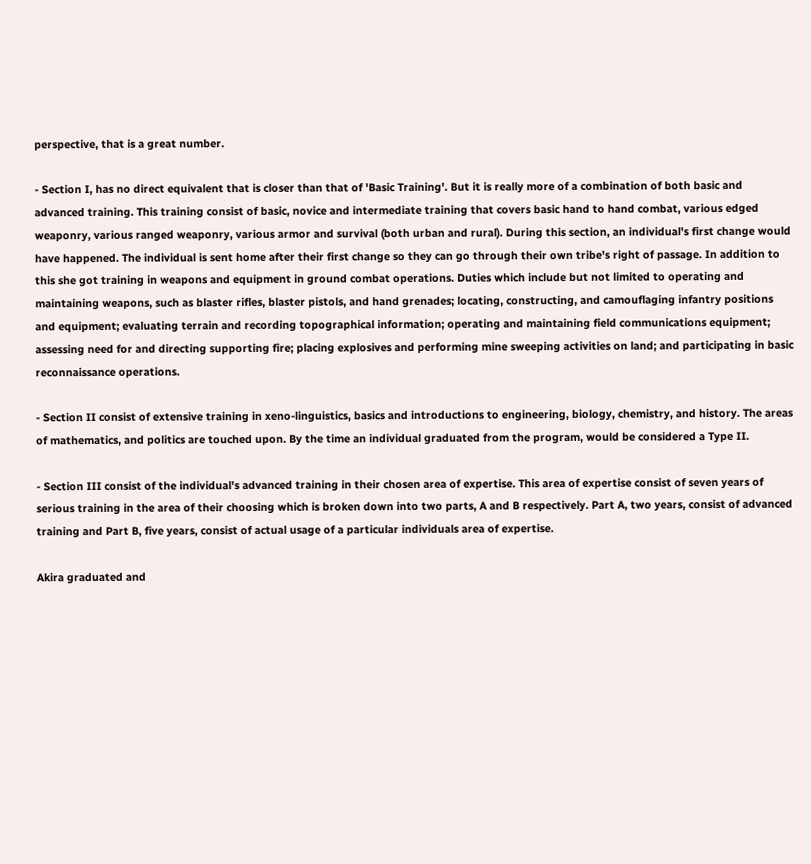perspective, that is a great number.

- Section I, has no direct equivalent that is closer than that of 'Basic Training'. But it is really more of a combination of both basic and advanced training. This training consist of basic, novice and intermediate training that covers basic hand to hand combat, various edged weaponry, various ranged weaponry, various armor and survival (both urban and rural). During this section, an individual's first change would have happened. The individual is sent home after their first change so they can go through their own tribe's right of passage. In addition to this she got training in weapons and equipment in ground combat operations. Duties which include but not limited to operating and maintaining weapons, such as blaster rifles, blaster pistols, and hand grenades; locating, constructing, and camouflaging infantry positions and equipment; evaluating terrain and recording topographical information; operating and maintaining field communications equipment; assessing need for and directing supporting fire; placing explosives and performing mine sweeping activities on land; and participating in basic reconnaissance operations.

- Section II consist of extensive training in xeno-linguistics, basics and introductions to engineering, biology, chemistry, and history. The areas of mathematics, and politics are touched upon. By the time an individual graduated from the program, would be considered a Type II.

- Section III consist of the individual's advanced training in their chosen area of expertise. This area of expertise consist of seven years of serious training in the area of their choosing which is broken down into two parts, A and B respectively. Part A, two years, consist of advanced training and Part B, five years, consist of actual usage of a particular individuals area of expertise.

Akira graduated and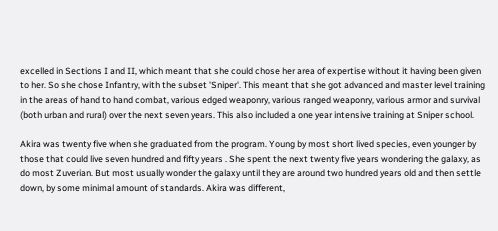excelled in Sections I and II, which meant that she could chose her area of expertise without it having been given to her. So she chose Infantry, with the subset 'Sniper'. This meant that she got advanced and master level training in the areas of hand to hand combat, various edged weaponry, various ranged weaponry, various armor and survival (both urban and rural) over the next seven years. This also included a one year intensive training at Sniper school.

Akira was twenty five when she graduated from the program. Young by most short lived species, even younger by those that could live seven hundred and fifty years . She spent the next twenty five years wondering the galaxy, as do most Zuverian. But most usually wonder the galaxy until they are around two hundred years old and then settle down, by some minimal amount of standards. Akira was different,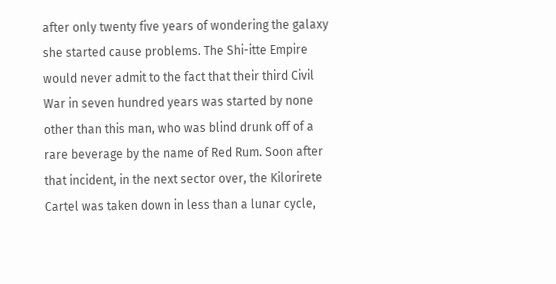after only twenty five years of wondering the galaxy she started cause problems. The Shi-itte Empire would never admit to the fact that their third Civil War in seven hundred years was started by none other than this man, who was blind drunk off of a rare beverage by the name of Red Rum. Soon after that incident, in the next sector over, the Kilorirete Cartel was taken down in less than a lunar cycle,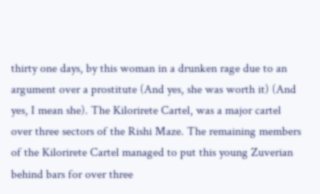thirty one days, by this woman in a drunken rage due to an argument over a prostitute (And yes, she was worth it) (And yes, I mean she). The Kilorirete Cartel, was a major cartel over three sectors of the Rishi Maze. The remaining members of the Kilorirete Cartel managed to put this young Zuverian behind bars for over three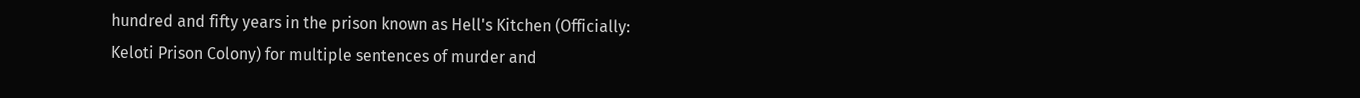hundred and fifty years in the prison known as Hell's Kitchen (Officially: Keloti Prison Colony) for multiple sentences of murder and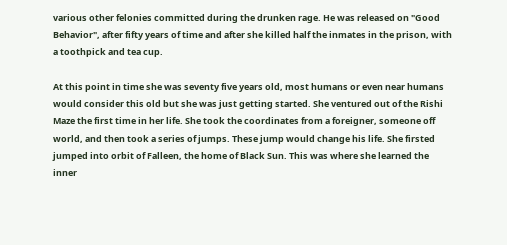various other felonies committed during the drunken rage. He was released on "Good Behavior", after fifty years of time and after she killed half the inmates in the prison, with a toothpick and tea cup.

At this point in time she was seventy five years old, most humans or even near humans would consider this old but she was just getting started. She ventured out of the Rishi Maze the first time in her life. She took the coordinates from a foreigner, someone off world, and then took a series of jumps. These jump would change his life. She firsted jumped into orbit of Falleen, the home of Black Sun. This was where she learned the inner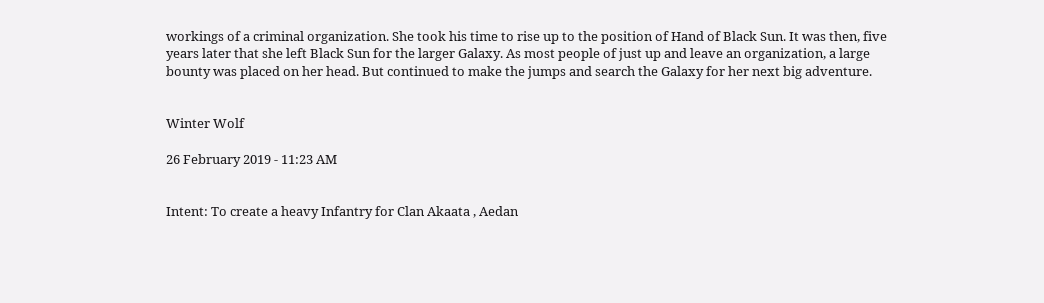workings of a criminal organization. She took his time to rise up to the position of Hand of Black Sun. It was then, five years later that she left Black Sun for the larger Galaxy. As most people of just up and leave an organization, a large bounty was placed on her head. But continued to make the jumps and search the Galaxy for her next big adventure.


Winter Wolf

26 February 2019 - 11:23 AM


Intent: To create a heavy Infantry for Clan Akaata , Aedan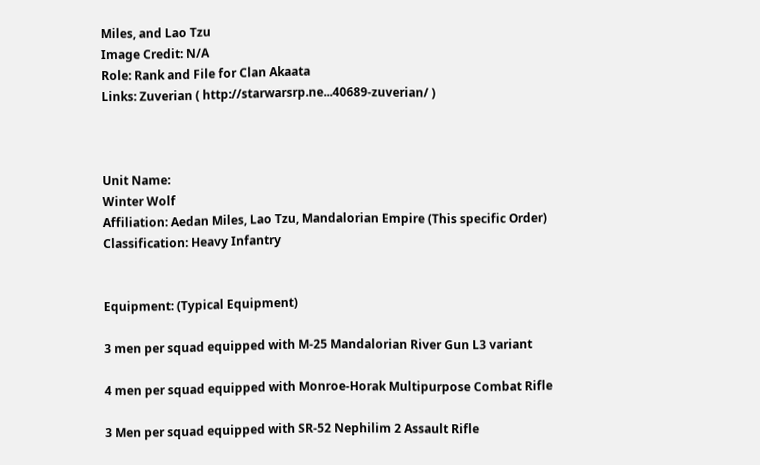Miles, and Lao Tzu
Image Credit: N/A
Role: Rank and File for Clan Akaata
Links: Zuverian ( http://starwarsrp.ne...40689-zuverian/ )



Unit Name:
Winter Wolf
Affiliation: Aedan Miles, Lao Tzu, Mandalorian Empire (This specific Order)
Classification: Heavy Infantry


Equipment: (Typical Equipment)

3 men per squad equipped with M-25 Mandalorian River Gun L3 variant

4 men per squad equipped with Monroe-Horak Multipurpose Combat Rifle

3 Men per squad equipped with SR-52 Nephilim 2 Assault Rifle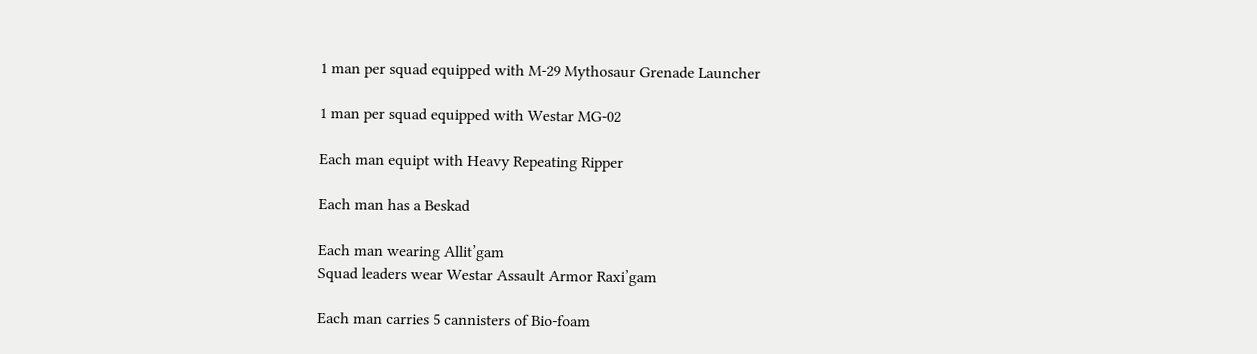1 man per squad equipped with M-29 Mythosaur Grenade Launcher

1 man per squad equipped with Westar MG-02

Each man equipt with Heavy Repeating Ripper

Each man has a Beskad

Each man wearing Allit’gam
Squad leaders wear Westar Assault Armor Raxi’gam

Each man carries 5 cannisters of Bio-foam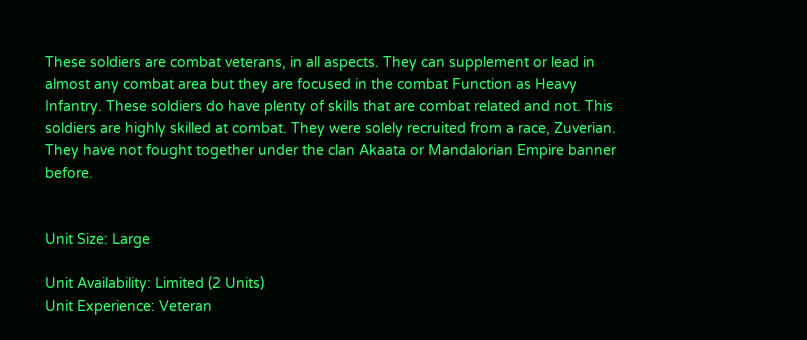These soldiers are combat veterans, in all aspects. They can supplement or lead in almost any combat area but they are focused in the combat Function as Heavy Infantry. These soldiers do have plenty of skills that are combat related and not. This soldiers are highly skilled at combat. They were solely recruited from a race, Zuverian. They have not fought together under the clan Akaata or Mandalorian Empire banner before.


Unit Size: Large

Unit Availability: Limited (2 Units)
Unit Experience: Veteran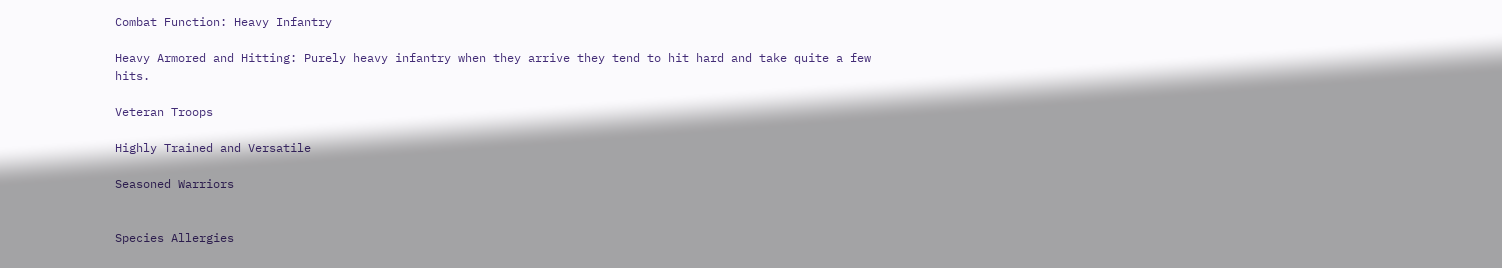Combat Function: Heavy Infantry

Heavy Armored and Hitting: Purely heavy infantry when they arrive they tend to hit hard and take quite a few hits.

Veteran Troops

Highly Trained and Versatile

Seasoned Warriors


Species Allergies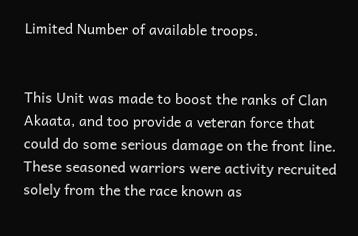Limited Number of available troops.


This Unit was made to boost the ranks of Clan Akaata, and too provide a veteran force that could do some serious damage on the front line. These seasoned warriors were activity recruited solely from the the race known as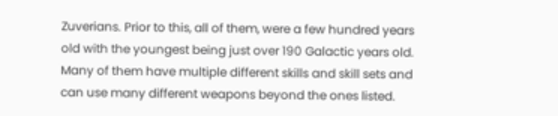Zuverians. Prior to this, all of them, were a few hundred years old with the youngest being just over 190 Galactic years old. Many of them have multiple different skills and skill sets and can use many different weapons beyond the ones listed.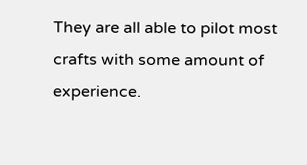They are all able to pilot most crafts with some amount of experience.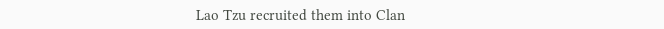Lao Tzu recruited them into Clan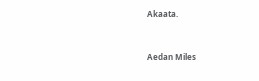Akaata.


Aedan Miles